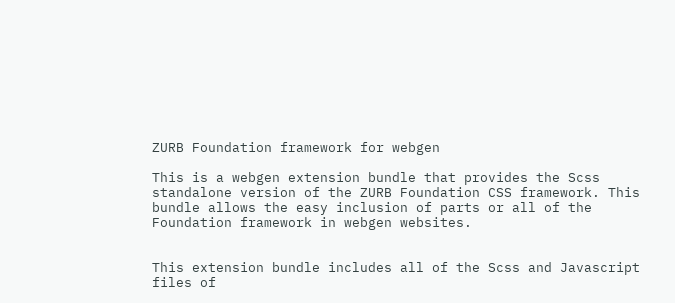ZURB Foundation framework for webgen

This is a webgen extension bundle that provides the Scss standalone version of the ZURB Foundation CSS framework. This bundle allows the easy inclusion of parts or all of the Foundation framework in webgen websites.


This extension bundle includes all of the Scss and Javascript files of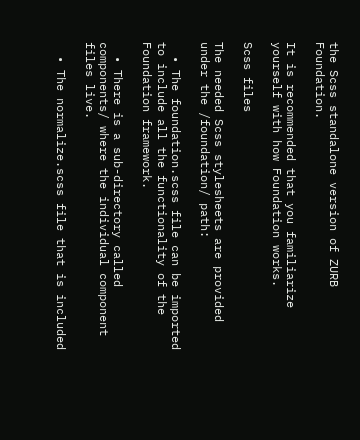the Scss standalone version of ZURB Foundation.

It is recommended that you familiarize yourself with how Foundation works.

Scss files

The needed Scss stylesheets are provided under the /foundation/ path:

  • The foundation.scss file can be imported to include all the functionality of the Foundation framework.

  • There is a sub-directory called components/ where the individual component files live.

  • The normalize.scss file that is included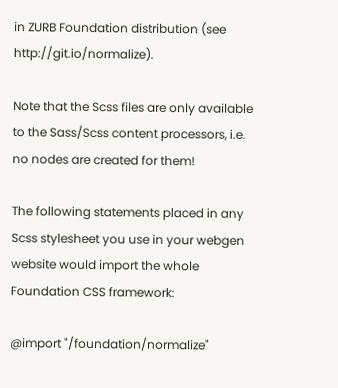in ZURB Foundation distribution (see http://git.io/normalize).

Note that the Scss files are only available to the Sass/Scss content processors, i.e. no nodes are created for them!

The following statements placed in any Scss stylesheet you use in your webgen website would import the whole Foundation CSS framework:

@import "/foundation/normalize"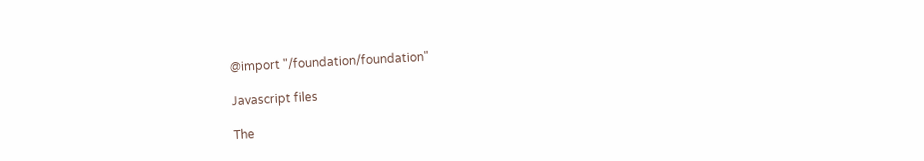@import "/foundation/foundation"

Javascript files

The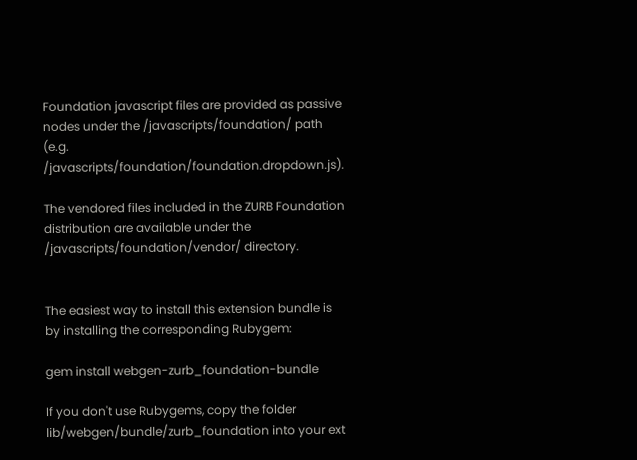Foundation javascript files are provided as passive nodes under the /javascripts/foundation/ path (e.g. /javascripts/foundation/foundation.dropdown.js).

The vendored files included in the ZURB Foundation distribution are available under the /javascripts/foundation/vendor/ directory.


The easiest way to install this extension bundle is by installing the corresponding Rubygem:

gem install webgen-zurb_foundation-bundle

If you don't use Rubygems, copy the folder lib/webgen/bundle/zurb_foundation into your ext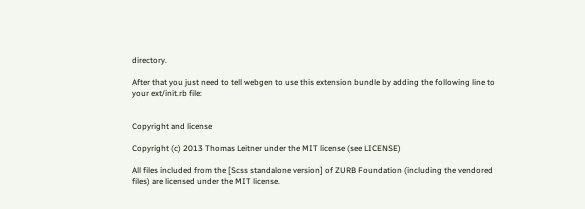directory.

After that you just need to tell webgen to use this extension bundle by adding the following line to your ext/init.rb file:


Copyright and license

Copyright (c) 2013 Thomas Leitner under the MIT license (see LICENSE)

All files included from the [Scss standalone version] of ZURB Foundation (including the vendored files) are licensed under the MIT license.